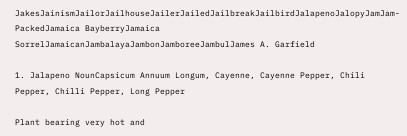JakesJainismJailorJailhouseJailerJailedJailbreakJailbirdJalapenoJalopyJamJam-PackedJamaica BayberryJamaica SorrelJamaicanJambalayaJambonJamboreeJambulJames A. Garfield

1. Jalapeno NounCapsicum Annuum Longum, Cayenne, Cayenne Pepper, Chili Pepper, Chilli Pepper, Long Pepper

Plant bearing very hot and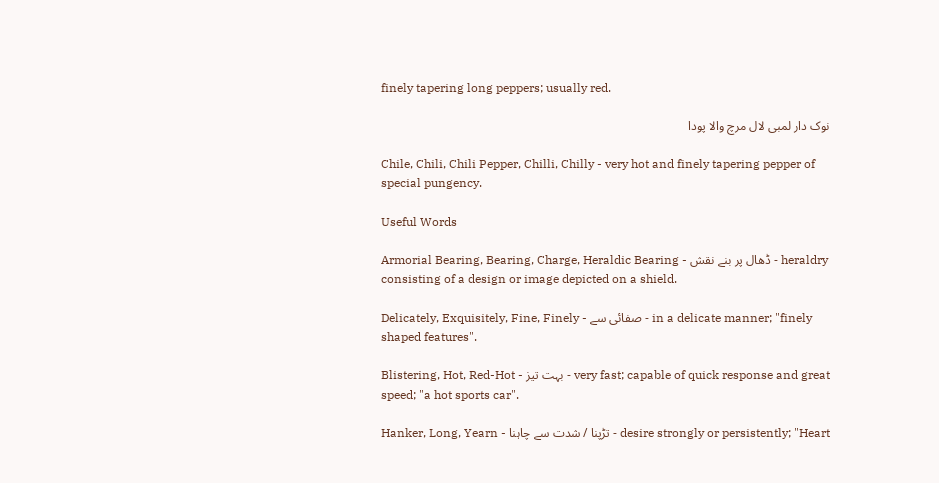finely tapering long peppers; usually red.

نوک دار لمبی لال مرچ والا پودا

Chile, Chili, Chili Pepper, Chilli, Chilly - very hot and finely tapering pepper of special pungency.

Useful Words

Armorial Bearing, Bearing, Charge, Heraldic Bearing - ڈھال پر بنے نقش - heraldry consisting of a design or image depicted on a shield.

Delicately, Exquisitely, Fine, Finely - صفائی سے - in a delicate manner; "finely shaped features".

Blistering, Hot, Red-Hot - بہت تیز - very fast; capable of quick response and great speed; "a hot sports car".

Hanker, Long, Yearn - تڑپنا / شدت سے چاہنا - desire strongly or persistently; "Heart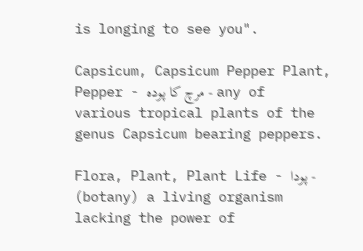is longing to see you".

Capsicum, Capsicum Pepper Plant, Pepper - مرچ کا پودہ - any of various tropical plants of the genus Capsicum bearing peppers.

Flora, Plant, Plant Life - پودا - (botany) a living organism lacking the power of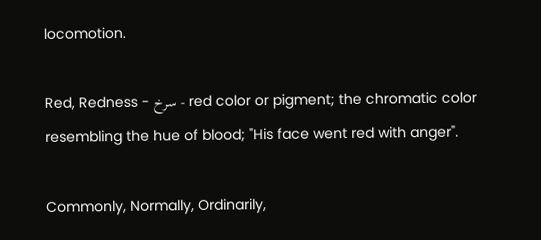locomotion.

Red, Redness - سرخ - red color or pigment; the chromatic color resembling the hue of blood; "His face went red with anger".

Commonly, Normally, Ordinarily,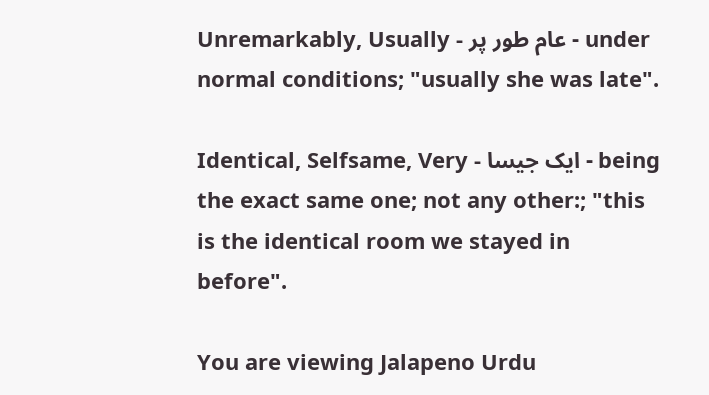Unremarkably, Usually - عام طور پر - under normal conditions; "usually she was late".

Identical, Selfsame, Very - ایک جیسا - being the exact same one; not any other:; "this is the identical room we stayed in before".

You are viewing Jalapeno Urdu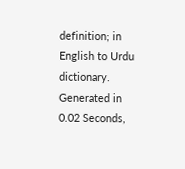definition; in English to Urdu dictionary.
Generated in 0.02 Seconds,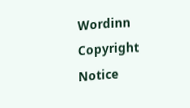Wordinn Copyright Notice